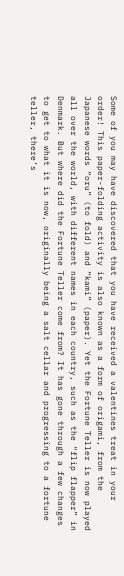Some of you may have discovered that you have received a valentines treat in your order! This paper-folding activity is also known as a form of origami, from the Japanese words “oru” (to fold) and “kami” (paper). Yet the Fortune Teller is now played all over the world, with different names in each country, such as the “flip flapper” in Denmark. But where did the Fortune Teller come from? It has gone through a few changes to get to what it is now, originally being a salt cellar and progressing to a fortune teller, there’s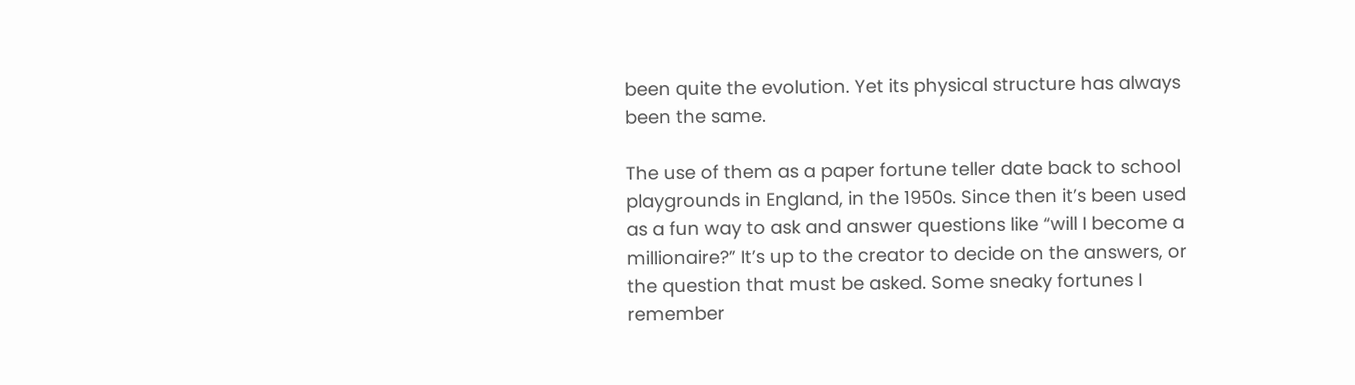been quite the evolution. Yet its physical structure has always been the same.

The use of them as a paper fortune teller date back to school playgrounds in England, in the 1950s. Since then it’s been used as a fun way to ask and answer questions like “will I become a millionaire?” It’s up to the creator to decide on the answers, or the question that must be asked. Some sneaky fortunes I remember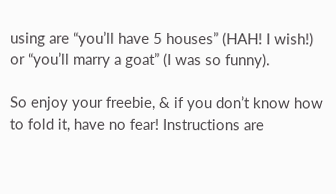using are “you’ll have 5 houses” (HAH! I wish!) or “you’ll marry a goat” (I was so funny).

So enjoy your freebie, & if you don’t know how to fold it, have no fear! Instructions are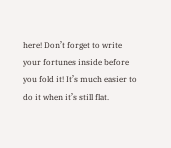here! Don’t forget to write your fortunes inside before you fold it! It’s much easier to do it when it’s still flat.